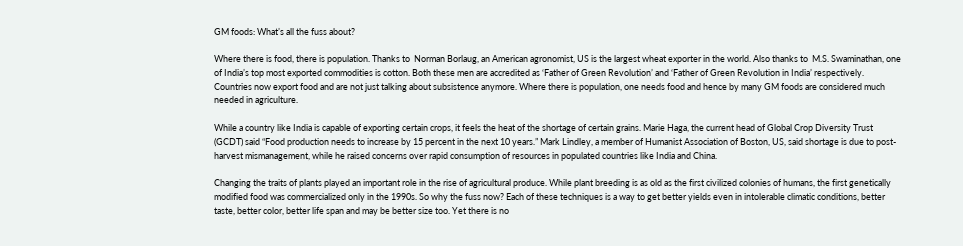GM foods: What’s all the fuss about?

Where there is food, there is population. Thanks to  Norman Borlaug, an American agronomist, US is the largest wheat exporter in the world. Also thanks to  M.S. Swaminathan, one of India’s top most exported commodities is cotton. Both these men are accredited as ‘Father of Green Revolution’ and ‘Father of Green Revolution in India’ respectively. Countries now export food and are not just talking about subsistence anymore. Where there is population, one needs food and hence by many GM foods are considered much needed in agriculture.

While a country like India is capable of exporting certain crops, it feels the heat of the shortage of certain grains. Marie Haga, the current head of Global Crop Diversity Trust (GCDT) said “Food production needs to increase by 15 percent in the next 10 years.” Mark Lindley, a member of Humanist Association of Boston, US, said shortage is due to post-harvest mismanagement, while he raised concerns over rapid consumption of resources in populated countries like India and China.

Changing the traits of plants played an important role in the rise of agricultural produce. While plant breeding is as old as the first civilized colonies of humans, the first genetically modified food was commercialized only in the 1990s. So why the fuss now? Each of these techniques is a way to get better yields even in intolerable climatic conditions, better taste, better color, better life span and may be better size too. Yet there is no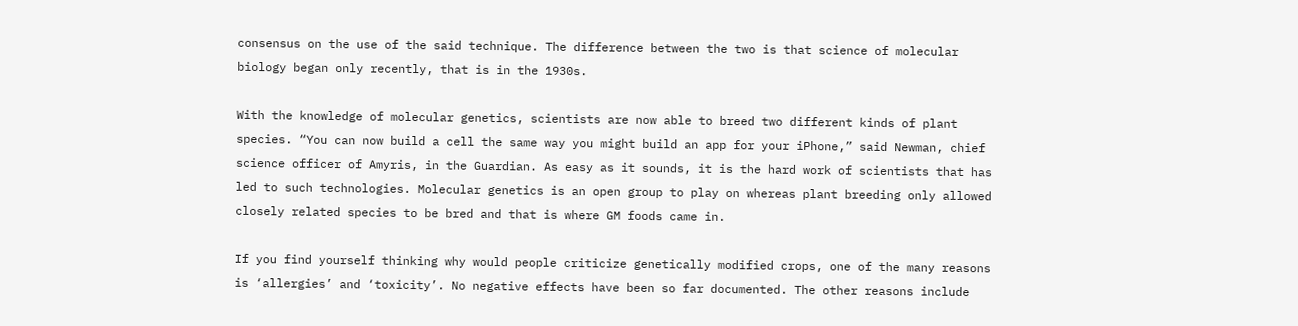consensus on the use of the said technique. The difference between the two is that science of molecular biology began only recently, that is in the 1930s.

With the knowledge of molecular genetics, scientists are now able to breed two different kinds of plant species. “You can now build a cell the same way you might build an app for your iPhone,” said Newman, chief science officer of Amyris, in the Guardian. As easy as it sounds, it is the hard work of scientists that has led to such technologies. Molecular genetics is an open group to play on whereas plant breeding only allowed closely related species to be bred and that is where GM foods came in.

If you find yourself thinking why would people criticize genetically modified crops, one of the many reasons is ‘allergies’ and ‘toxicity’. No negative effects have been so far documented. The other reasons include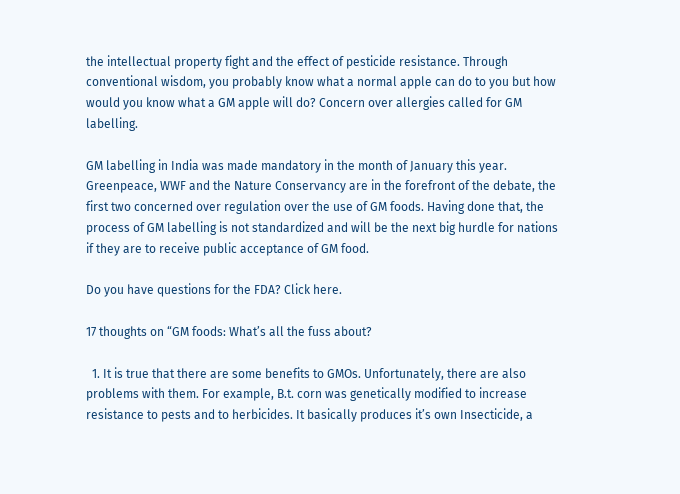the intellectual property fight and the effect of pesticide resistance. Through conventional wisdom, you probably know what a normal apple can do to you but how would you know what a GM apple will do? Concern over allergies called for GM labelling.

GM labelling in India was made mandatory in the month of January this year. Greenpeace, WWF and the Nature Conservancy are in the forefront of the debate, the first two concerned over regulation over the use of GM foods. Having done that, the process of GM labelling is not standardized and will be the next big hurdle for nations if they are to receive public acceptance of GM food.

Do you have questions for the FDA? Click here.

17 thoughts on “GM foods: What’s all the fuss about?

  1. It is true that there are some benefits to GMOs. Unfortunately, there are also problems with them. For example, B.t. corn was genetically modified to increase resistance to pests and to herbicides. It basically produces it’s own Insecticide, a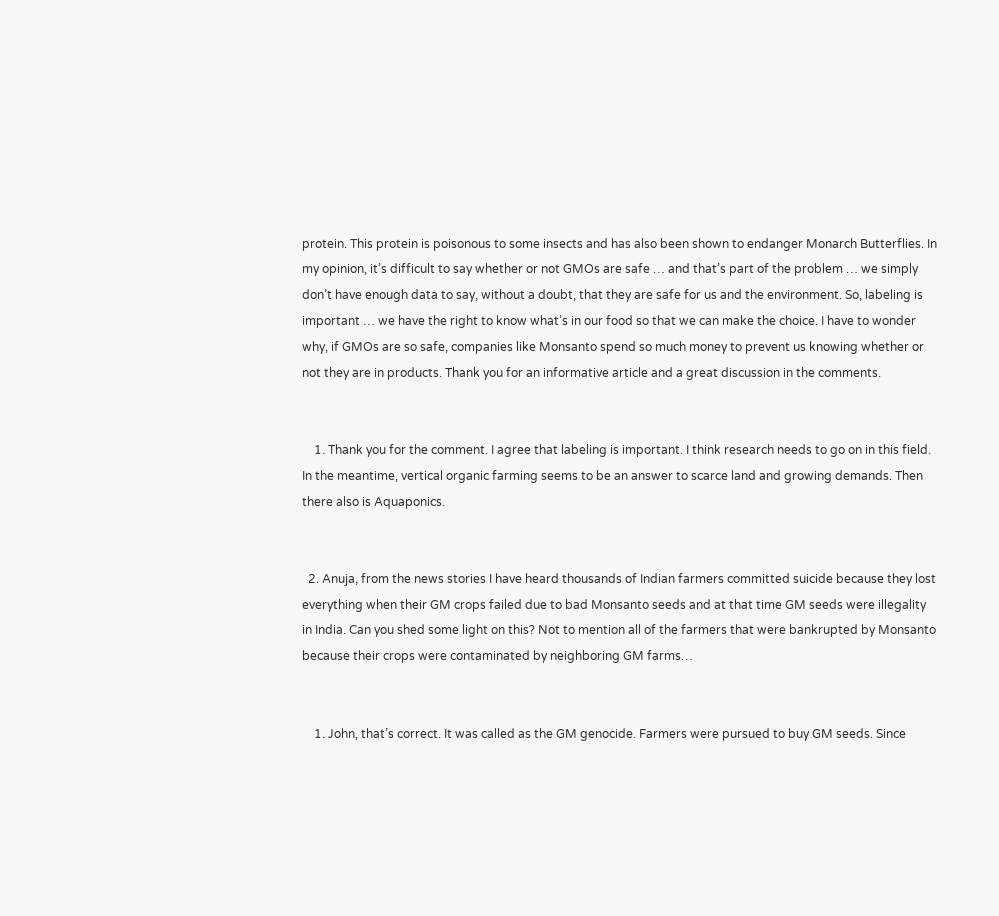protein. This protein is poisonous to some insects and has also been shown to endanger Monarch Butterflies. In my opinion, it’s difficult to say whether or not GMOs are safe … and that’s part of the problem … we simply don’t have enough data to say, without a doubt, that they are safe for us and the environment. So, labeling is important … we have the right to know what’s in our food so that we can make the choice. I have to wonder why, if GMOs are so safe, companies like Monsanto spend so much money to prevent us knowing whether or not they are in products. Thank you for an informative article and a great discussion in the comments.


    1. Thank you for the comment. I agree that labeling is important. I think research needs to go on in this field. In the meantime, vertical organic farming seems to be an answer to scarce land and growing demands. Then there also is Aquaponics.


  2. Anuja, from the news stories I have heard thousands of Indian farmers committed suicide because they lost everything when their GM crops failed due to bad Monsanto seeds and at that time GM seeds were illegality in India. Can you shed some light on this? Not to mention all of the farmers that were bankrupted by Monsanto because their crops were contaminated by neighboring GM farms…


    1. John, that’s correct. It was called as the GM genocide. Farmers were pursued to buy GM seeds. Since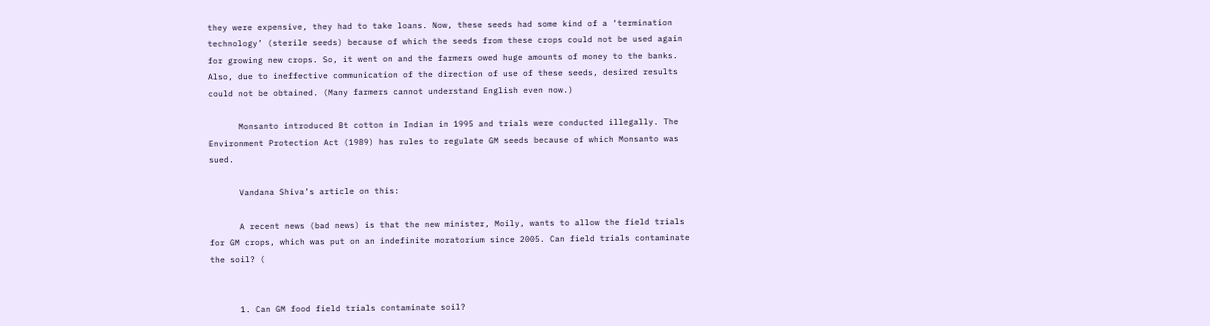they were expensive, they had to take loans. Now, these seeds had some kind of a ‘termination technology’ (sterile seeds) because of which the seeds from these crops could not be used again for growing new crops. So, it went on and the farmers owed huge amounts of money to the banks. Also, due to ineffective communication of the direction of use of these seeds, desired results could not be obtained. (Many farmers cannot understand English even now.)

      Monsanto introduced Bt cotton in Indian in 1995 and trials were conducted illegally. The Environment Protection Act (1989) has rules to regulate GM seeds because of which Monsanto was sued.

      Vandana Shiva’s article on this:

      A recent news (bad news) is that the new minister, Moily, wants to allow the field trials for GM crops, which was put on an indefinite moratorium since 2005. Can field trials contaminate the soil? (


      1. Can GM food field trials contaminate soil?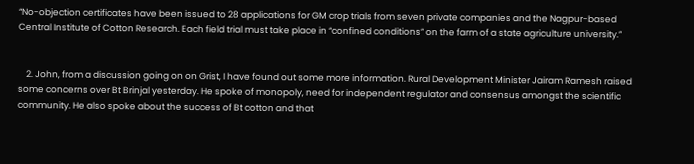“No-objection certificates have been issued to 28 applications for GM crop trials from seven private companies and the Nagpur-based Central Institute of Cotton Research. Each field trial must take place in “confined conditions” on the farm of a state agriculture university.”


    2. John, from a discussion going on on Grist, I have found out some more information. Rural Development Minister Jairam Ramesh raised some concerns over Bt Brinjal yesterday. He spoke of monopoly, need for independent regulator and consensus amongst the scientific community. He also spoke about the success of Bt cotton and that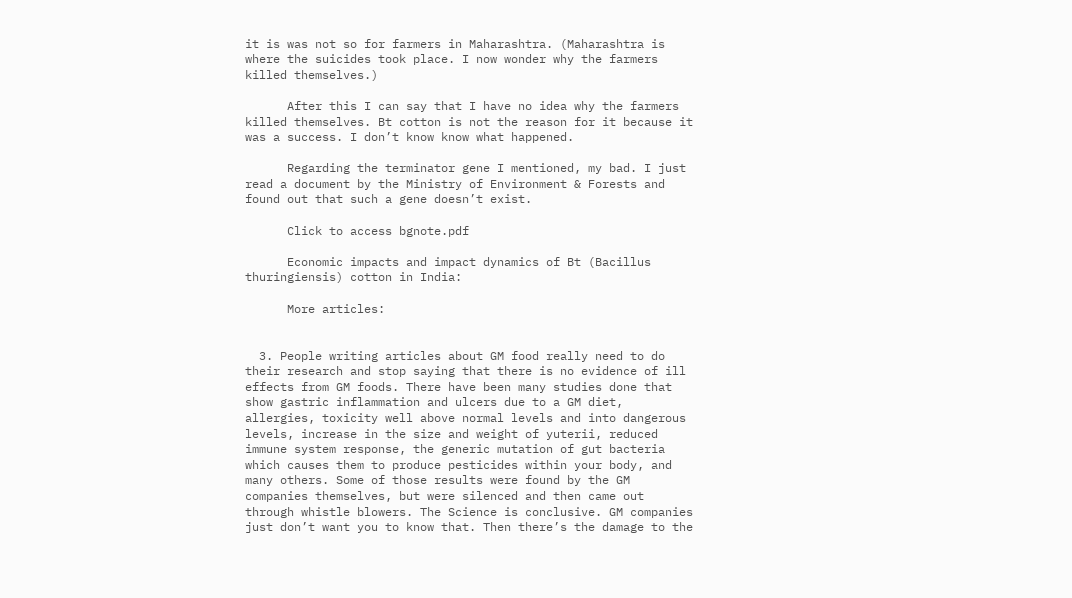it is was not so for farmers in Maharashtra. (Maharashtra is where the suicides took place. I now wonder why the farmers killed themselves.)

      After this I can say that I have no idea why the farmers killed themselves. Bt cotton is not the reason for it because it was a success. I don’t know know what happened.

      Regarding the terminator gene I mentioned, my bad. I just read a document by the Ministry of Environment & Forests and found out that such a gene doesn’t exist.

      Click to access bgnote.pdf

      Economic impacts and impact dynamics of Bt (Bacillus thuringiensis) cotton in India:

      More articles:


  3. People writing articles about GM food really need to do their research and stop saying that there is no evidence of ill effects from GM foods. There have been many studies done that show gastric inflammation and ulcers due to a GM diet, allergies, toxicity well above normal levels and into dangerous levels, increase in the size and weight of yuterii, reduced immune system response, the generic mutation of gut bacteria which causes them to produce pesticides within your body, and many others. Some of those results were found by the GM companies themselves, but were silenced and then came out through whistle blowers. The Science is conclusive. GM companies just don’t want you to know that. Then there’s the damage to the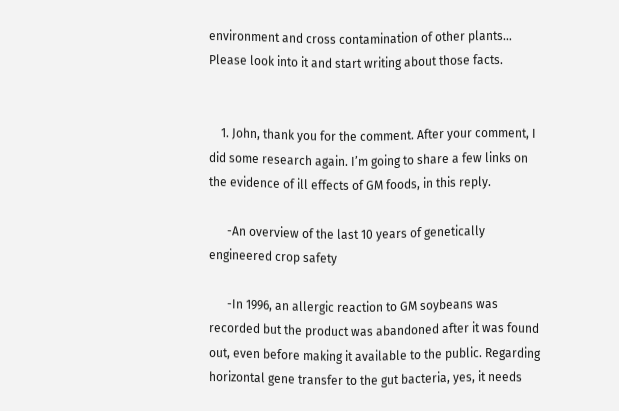environment and cross contamination of other plants… Please look into it and start writing about those facts.


    1. John, thank you for the comment. After your comment, I did some research again. I’m going to share a few links on the evidence of ill effects of GM foods, in this reply.

      -An overview of the last 10 years of genetically engineered crop safety

      -In 1996, an allergic reaction to GM soybeans was recorded but the product was abandoned after it was found out, even before making it available to the public. Regarding horizontal gene transfer to the gut bacteria, yes, it needs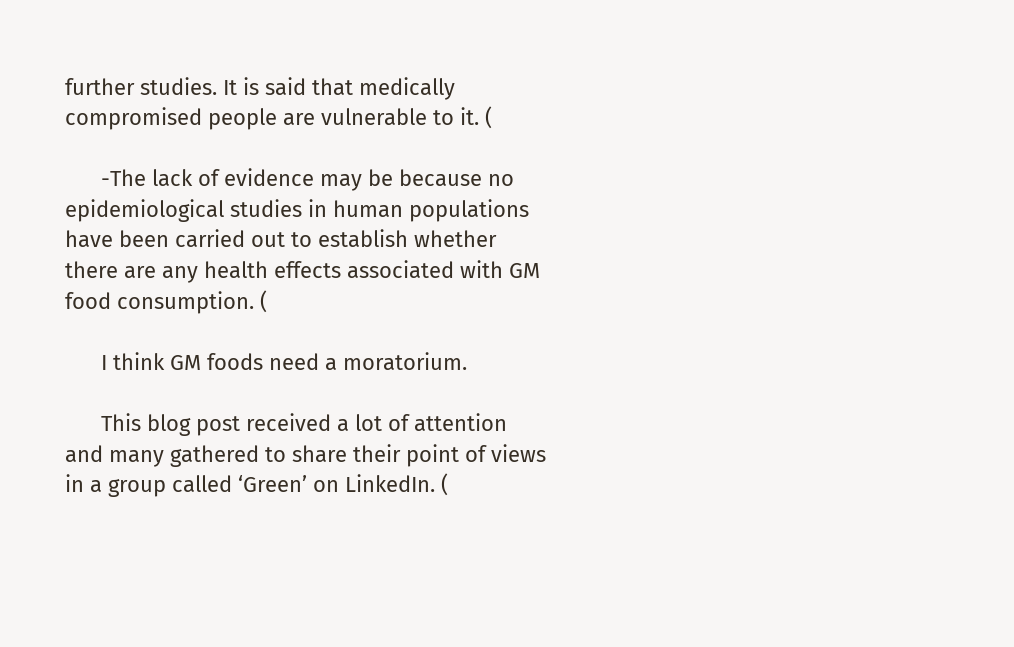further studies. It is said that medically compromised people are vulnerable to it. (

      -The lack of evidence may be because no epidemiological studies in human populations have been carried out to establish whether there are any health effects associated with GM food consumption. (

      I think GM foods need a moratorium.

      This blog post received a lot of attention and many gathered to share their point of views in a group called ‘Green’ on LinkedIn. (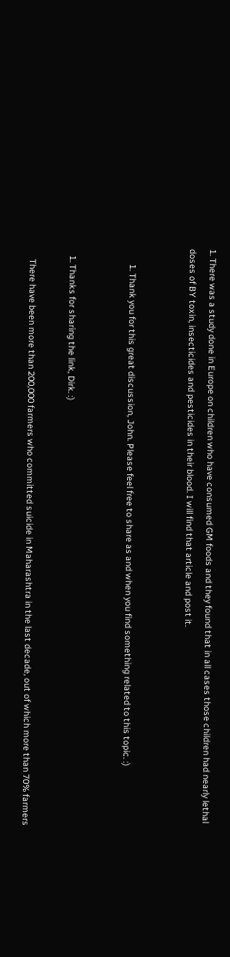1. There was a study done in Europe on children who have consumed GM foods and they found that in all cases those children had nearly lethal doses of BY toxin, insecticides and pesticides in their blood. I will find that article and post it.


        1. Thank you for this great discussion, John. Please feel free to share as and when you find something related to this topic. :)


    1. Thanks for sharing the link, Dirk. :)

      There have been more than 200,000 farmers who committed suicide in Maharashtra in the last decade, out of which more than 70% farmers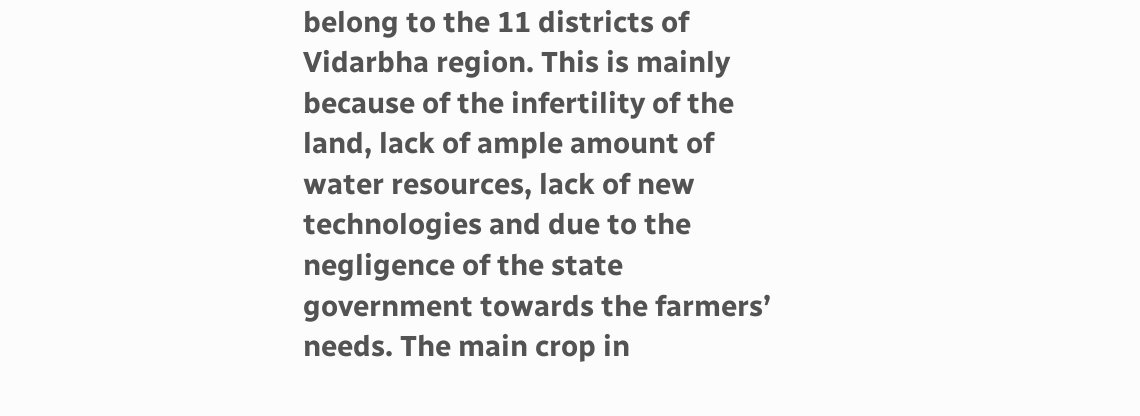belong to the 11 districts of Vidarbha region. This is mainly because of the infertility of the land, lack of ample amount of water resources, lack of new technologies and due to the negligence of the state government towards the farmers’ needs. The main crop in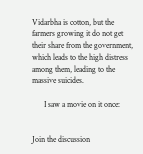Vidarbha is cotton, but the farmers growing it do not get their share from the government, which leads to the high distress among them, leading to the massive suicides.

      I saw a movie on it once:


Join the discussion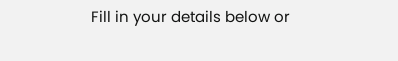Fill in your details below or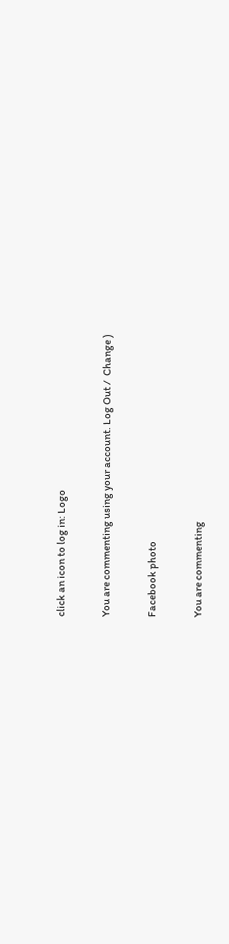click an icon to log in: Logo

You are commenting using your account. Log Out /  Change )

Facebook photo

You are commenting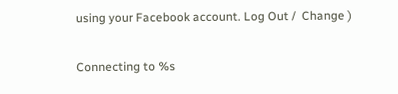using your Facebook account. Log Out /  Change )

Connecting to %s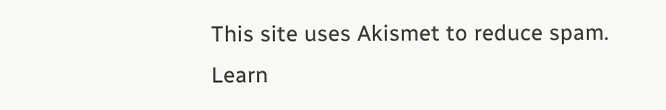This site uses Akismet to reduce spam. Learn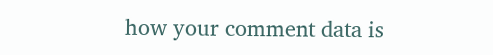how your comment data is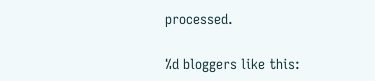processed.

%d bloggers like this: